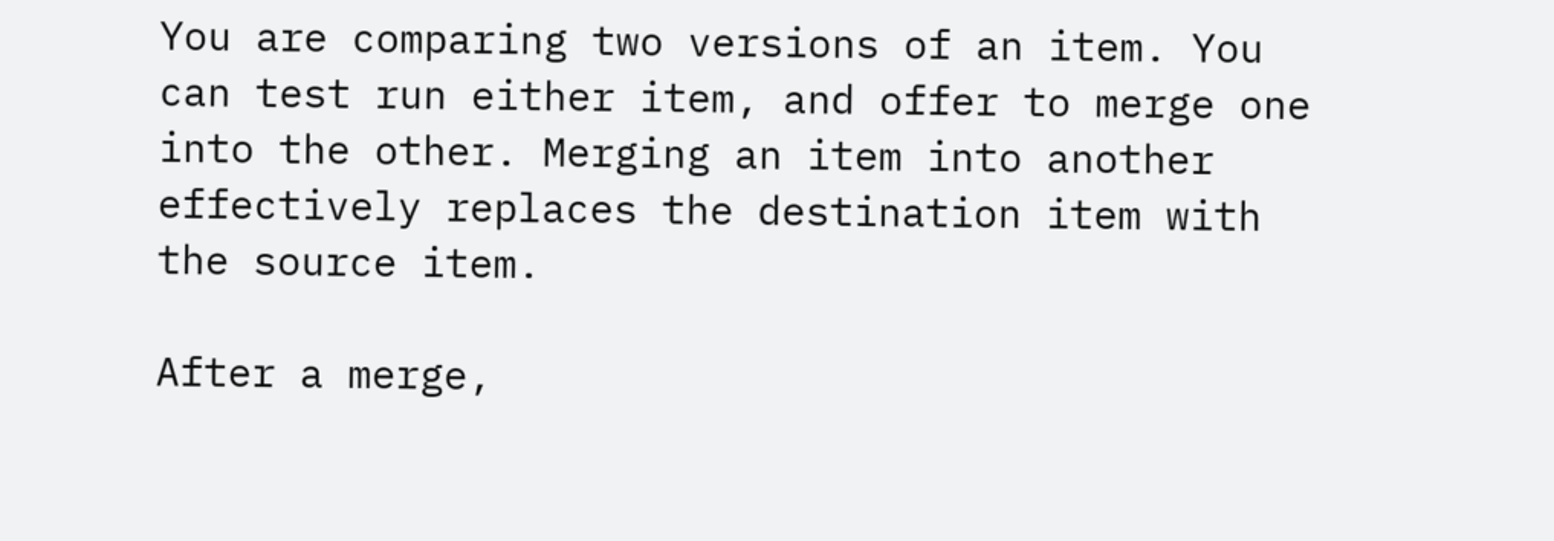You are comparing two versions of an item. You can test run either item, and offer to merge one into the other. Merging an item into another effectively replaces the destination item with the source item.

After a merge,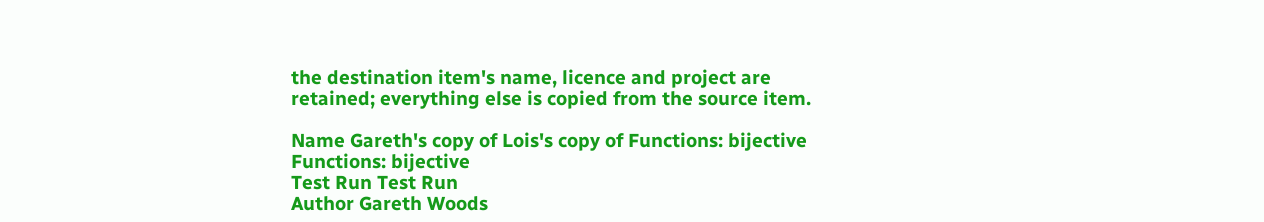the destination item's name, licence and project are retained; everything else is copied from the source item.

Name Gareth's copy of Lois's copy of Functions: bijective Functions: bijective
Test Run Test Run
Author Gareth Woods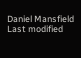Daniel Mansfield
Last modified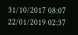31/10/2017 08:07 22/01/2019 02:37